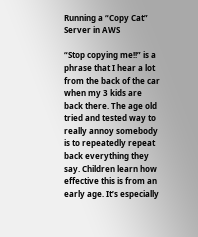Running a “Copy Cat” Server in AWS

“Stop copying me!!” is a phrase that I hear a lot from the back of the car when my 3 kids are back there. The age old tried and tested way to really annoy somebody is to repeatedly repeat back everything they say. Children learn how effective this is from an early age. It’s especially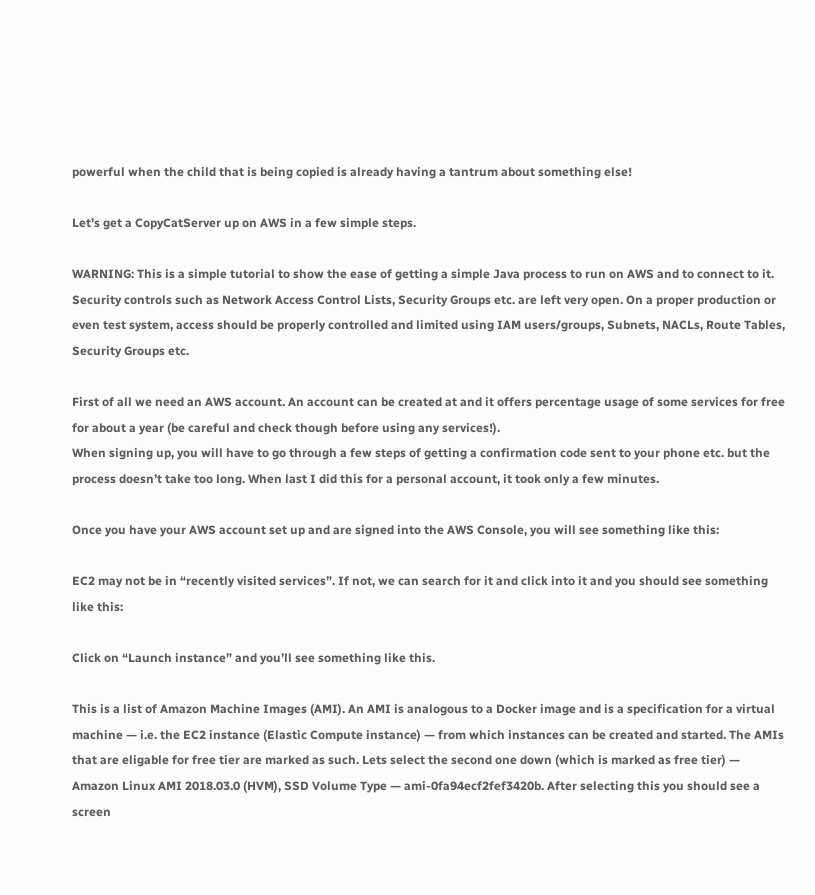powerful when the child that is being copied is already having a tantrum about something else!

Let’s get a CopyCatServer up on AWS in a few simple steps.

WARNING: This is a simple tutorial to show the ease of getting a simple Java process to run on AWS and to connect to it. Security controls such as Network Access Control Lists, Security Groups etc. are left very open. On a proper production or even test system, access should be properly controlled and limited using IAM users/groups, Subnets, NACLs, Route Tables, Security Groups etc.

First of all we need an AWS account. An account can be created at and it offers percentage usage of some services for free for about a year (be careful and check though before using any services!).
When signing up, you will have to go through a few steps of getting a confirmation code sent to your phone etc. but the process doesn’t take too long. When last I did this for a personal account, it took only a few minutes.

Once you have your AWS account set up and are signed into the AWS Console, you will see something like this:

EC2 may not be in “recently visited services”. If not, we can search for it and click into it and you should see something like this:

Click on “Launch instance” and you’ll see something like this.

This is a list of Amazon Machine Images (AMI). An AMI is analogous to a Docker image and is a specification for a virtual machine — i.e. the EC2 instance (Elastic Compute instance) — from which instances can be created and started. The AMIs that are eligable for free tier are marked as such. Lets select the second one down (which is marked as free tier) — Amazon Linux AMI 2018.03.0 (HVM), SSD Volume Type — ami-0fa94ecf2fef3420b. After selecting this you should see a screen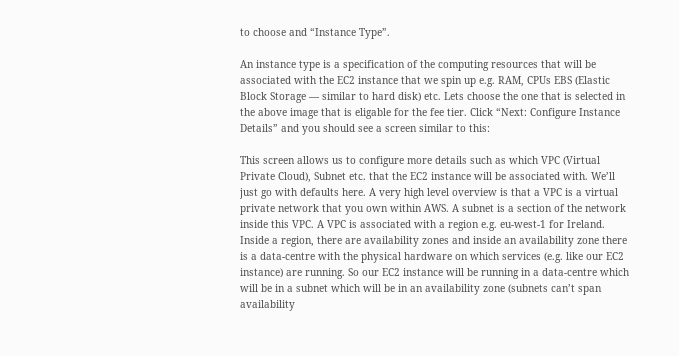to choose and “Instance Type”.

An instance type is a specification of the computing resources that will be associated with the EC2 instance that we spin up e.g. RAM, CPUs EBS (Elastic Block Storage — similar to hard disk) etc. Lets choose the one that is selected in the above image that is eligable for the fee tier. Click “Next: Configure Instance Details” and you should see a screen similar to this:

This screen allows us to configure more details such as which VPC (Virtual Private Cloud), Subnet etc. that the EC2 instance will be associated with. We’ll just go with defaults here. A very high level overview is that a VPC is a virtual private network that you own within AWS. A subnet is a section of the network inside this VPC. A VPC is associated with a region e.g. eu-west-1 for Ireland. Inside a region, there are availability zones and inside an availability zone there is a data-centre with the physical hardware on which services (e.g. like our EC2 instance) are running. So our EC2 instance will be running in a data-centre which will be in a subnet which will be in an availability zone (subnets can’t span availability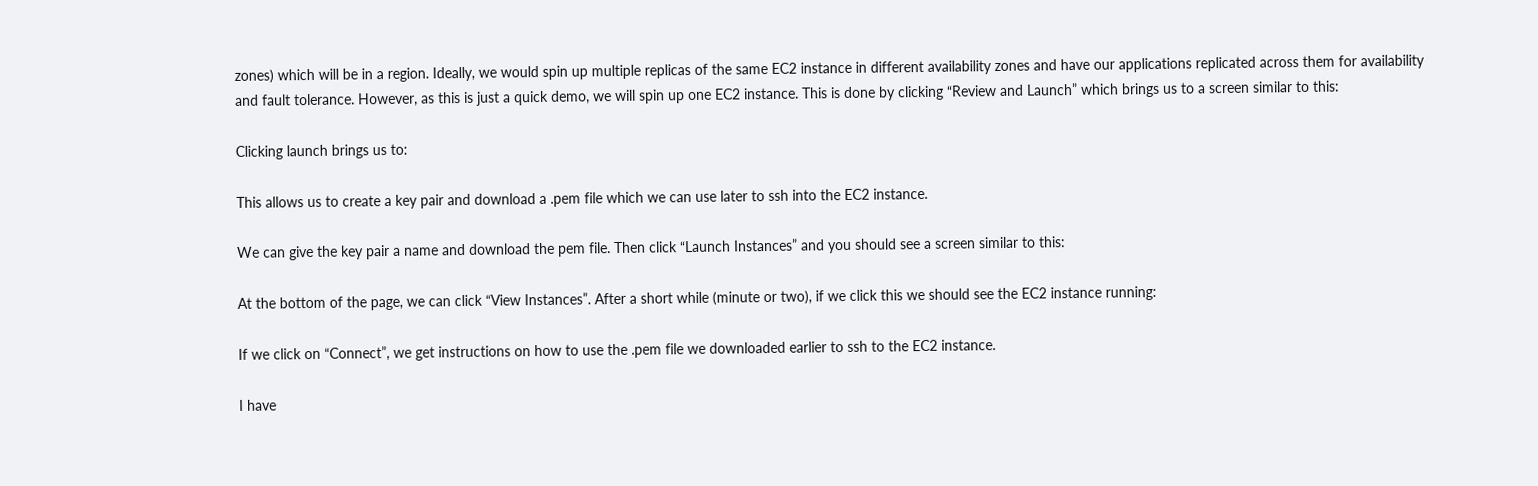zones) which will be in a region. Ideally, we would spin up multiple replicas of the same EC2 instance in different availability zones and have our applications replicated across them for availability and fault tolerance. However, as this is just a quick demo, we will spin up one EC2 instance. This is done by clicking “Review and Launch” which brings us to a screen similar to this:

Clicking launch brings us to:

This allows us to create a key pair and download a .pem file which we can use later to ssh into the EC2 instance.

We can give the key pair a name and download the pem file. Then click “Launch Instances” and you should see a screen similar to this:

At the bottom of the page, we can click “View Instances”. After a short while (minute or two), if we click this we should see the EC2 instance running:

If we click on “Connect”, we get instructions on how to use the .pem file we downloaded earlier to ssh to the EC2 instance.

I have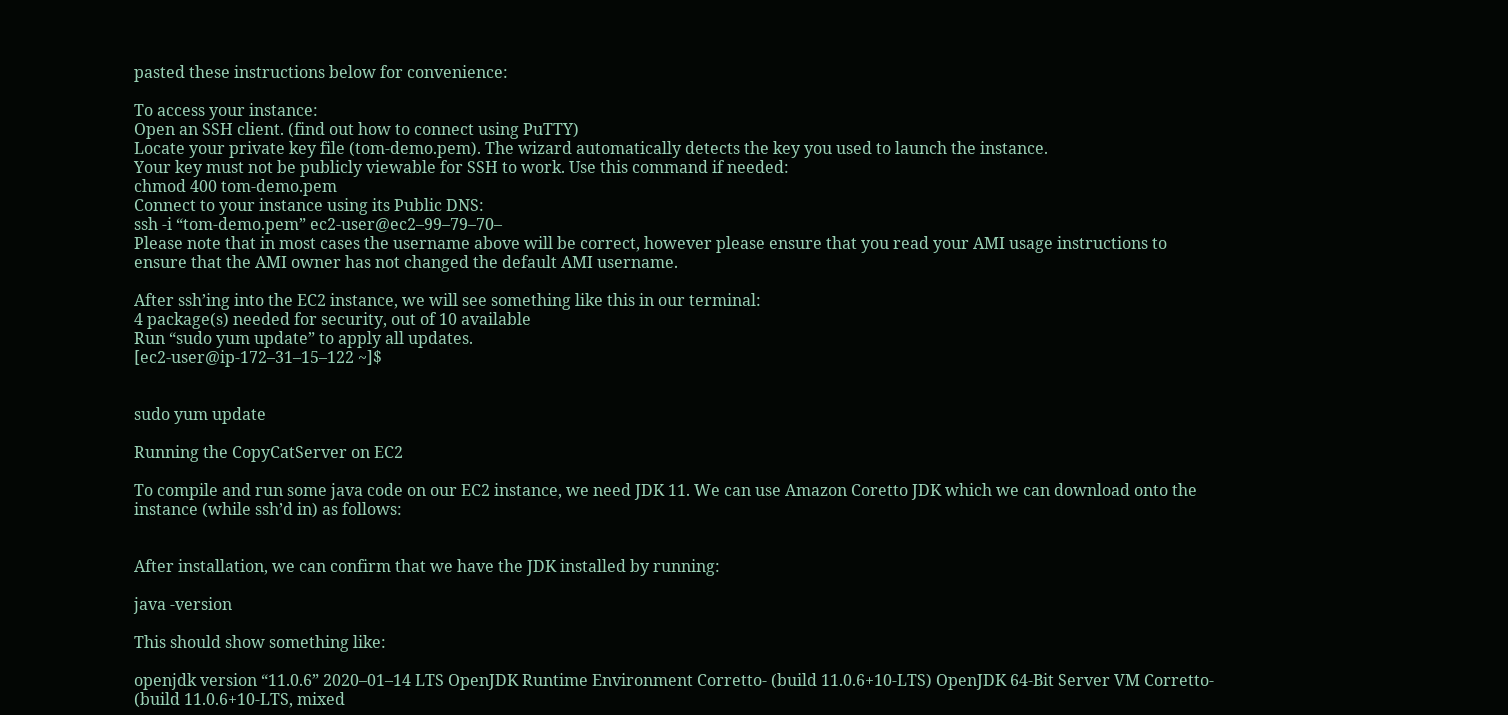pasted these instructions below for convenience:

To access your instance:
Open an SSH client. (find out how to connect using PuTTY)
Locate your private key file (tom-demo.pem). The wizard automatically detects the key you used to launch the instance.
Your key must not be publicly viewable for SSH to work. Use this command if needed:
chmod 400 tom-demo.pem
Connect to your instance using its Public DNS:
ssh -i “tom-demo.pem” ec2-user@ec2–99–79–70–
Please note that in most cases the username above will be correct, however please ensure that you read your AMI usage instructions to ensure that the AMI owner has not changed the default AMI username.

After ssh’ing into the EC2 instance, we will see something like this in our terminal:
4 package(s) needed for security, out of 10 available
Run “sudo yum update” to apply all updates.
[ec2-user@ip-172–31–15–122 ~]$


sudo yum update

Running the CopyCatServer on EC2

To compile and run some java code on our EC2 instance, we need JDK 11. We can use Amazon Coretto JDK which we can download onto the instance (while ssh’d in) as follows:


After installation, we can confirm that we have the JDK installed by running:

java -version

This should show something like:

openjdk version “11.0.6” 2020–01–14 LTS OpenJDK Runtime Environment Corretto- (build 11.0.6+10-LTS) OpenJDK 64-Bit Server VM Corretto- (build 11.0.6+10-LTS, mixed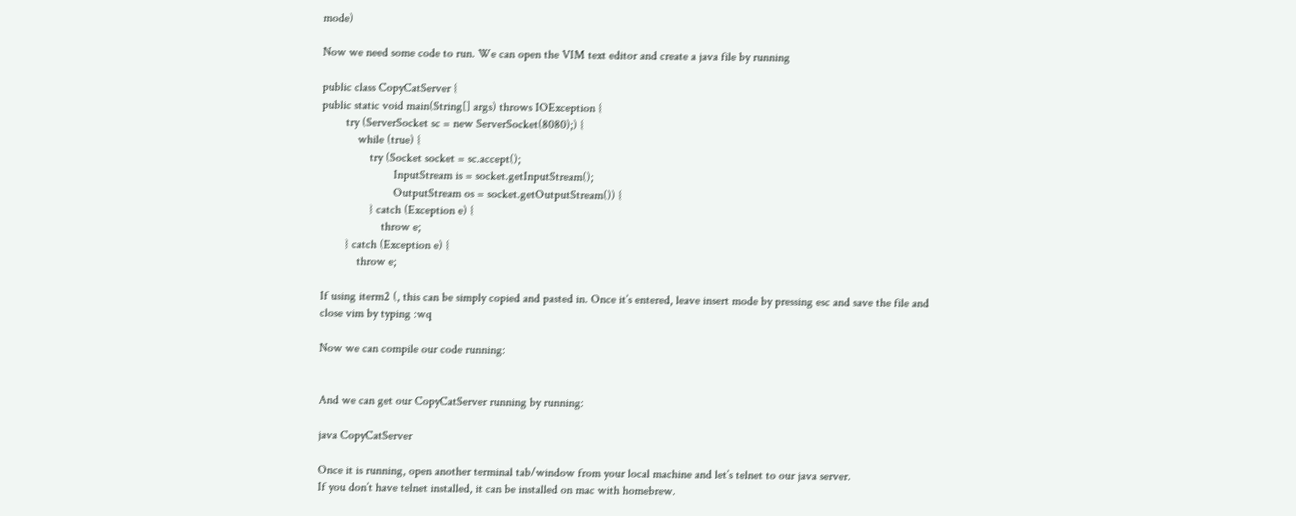mode)

Now we need some code to run. We can open the VIM text editor and create a java file by running

public class CopyCatServer {
public static void main(String[] args) throws IOException {
        try (ServerSocket sc = new ServerSocket(8080);) {
            while (true) {
                try (Socket socket = sc.accept();
                        InputStream is = socket.getInputStream();
                        OutputStream os = socket.getOutputStream()) {
                } catch (Exception e) {
                    throw e;
        } catch (Exception e) {
            throw e;

If using iterm2 (, this can be simply copied and pasted in. Once it’s entered, leave insert mode by pressing esc and save the file and close vim by typing :wq

Now we can compile our code running:


And we can get our CopyCatServer running by running:

java CopyCatServer

Once it is running, open another terminal tab/window from your local machine and let’s telnet to our java server.
If you don’t have telnet installed, it can be installed on mac with homebrew.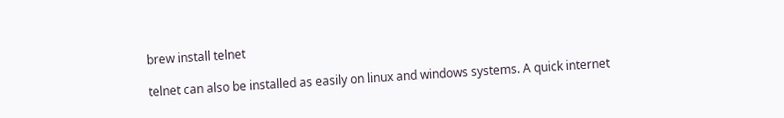brew install telnet

telnet can also be installed as easily on linux and windows systems. A quick internet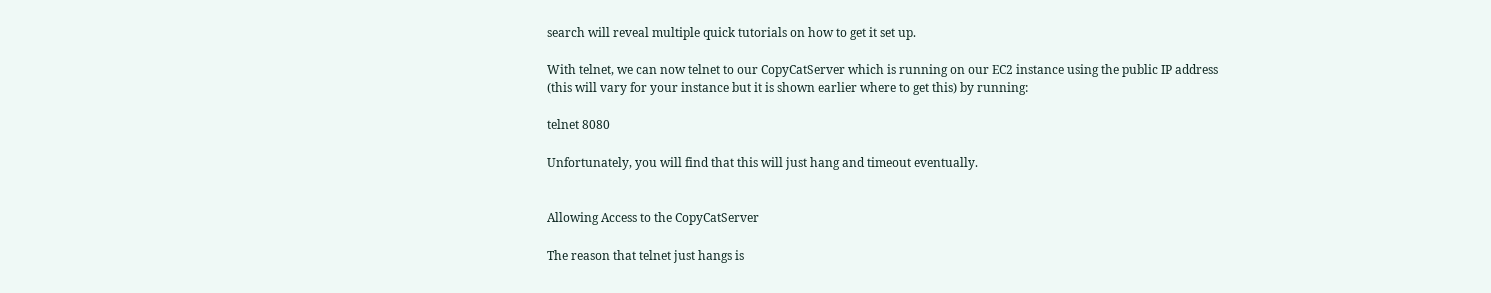search will reveal multiple quick tutorials on how to get it set up.

With telnet, we can now telnet to our CopyCatServer which is running on our EC2 instance using the public IP address (this will vary for your instance but it is shown earlier where to get this) by running:

telnet 8080

Unfortunately, you will find that this will just hang and timeout eventually.


Allowing Access to the CopyCatServer

The reason that telnet just hangs is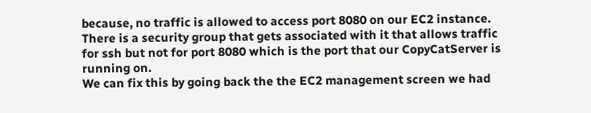because, no traffic is allowed to access port 8080 on our EC2 instance. There is a security group that gets associated with it that allows traffic for ssh but not for port 8080 which is the port that our CopyCatServer is running on.
We can fix this by going back the the EC2 management screen we had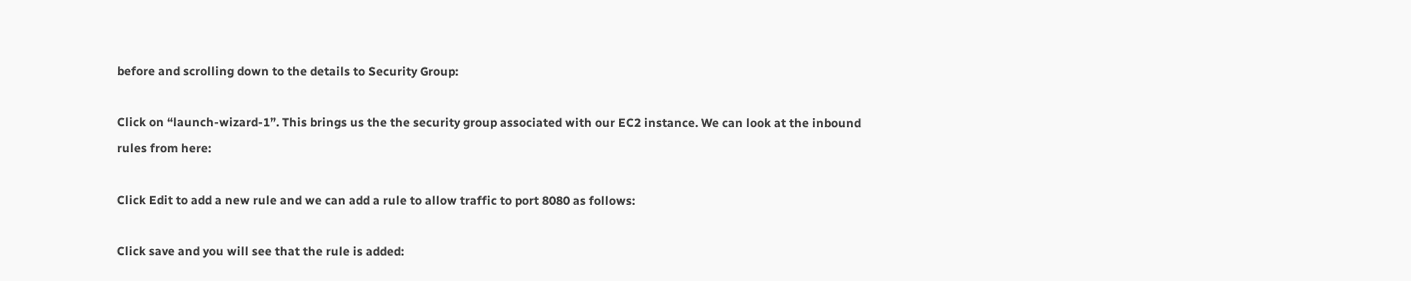before and scrolling down to the details to Security Group:

Click on “launch-wizard-1”. This brings us the the security group associated with our EC2 instance. We can look at the inbound rules from here:

Click Edit to add a new rule and we can add a rule to allow traffic to port 8080 as follows:

Click save and you will see that the rule is added: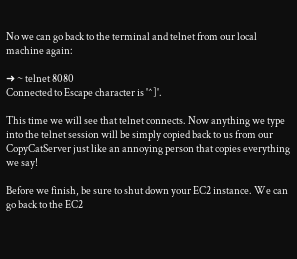No we can go back to the terminal and telnet from our local machine again:

➜ ~ telnet 8080
Connected to Escape character is '^]'.

This time we will see that telnet connects. Now anything we type into the telnet session will be simply copied back to us from our CopyCatServer just like an annoying person that copies everything we say!

Before we finish, be sure to shut down your EC2 instance. We can go back to the EC2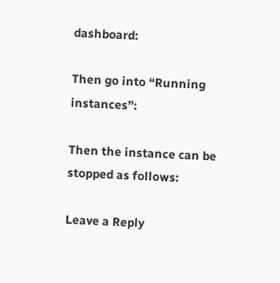dashboard:

Then go into “Running instances”:

Then the instance can be stopped as follows:

Leave a Reply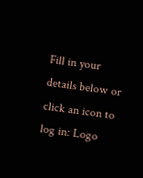Fill in your details below or click an icon to log in: Logo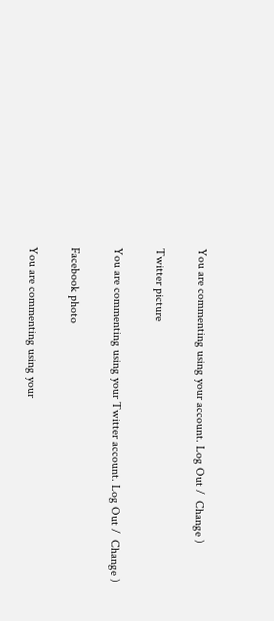You are commenting using your account. Log Out /  Change )

Twitter picture

You are commenting using your Twitter account. Log Out /  Change )

Facebook photo

You are commenting using your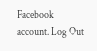Facebook account. Log Out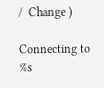/  Change )

Connecting to %s